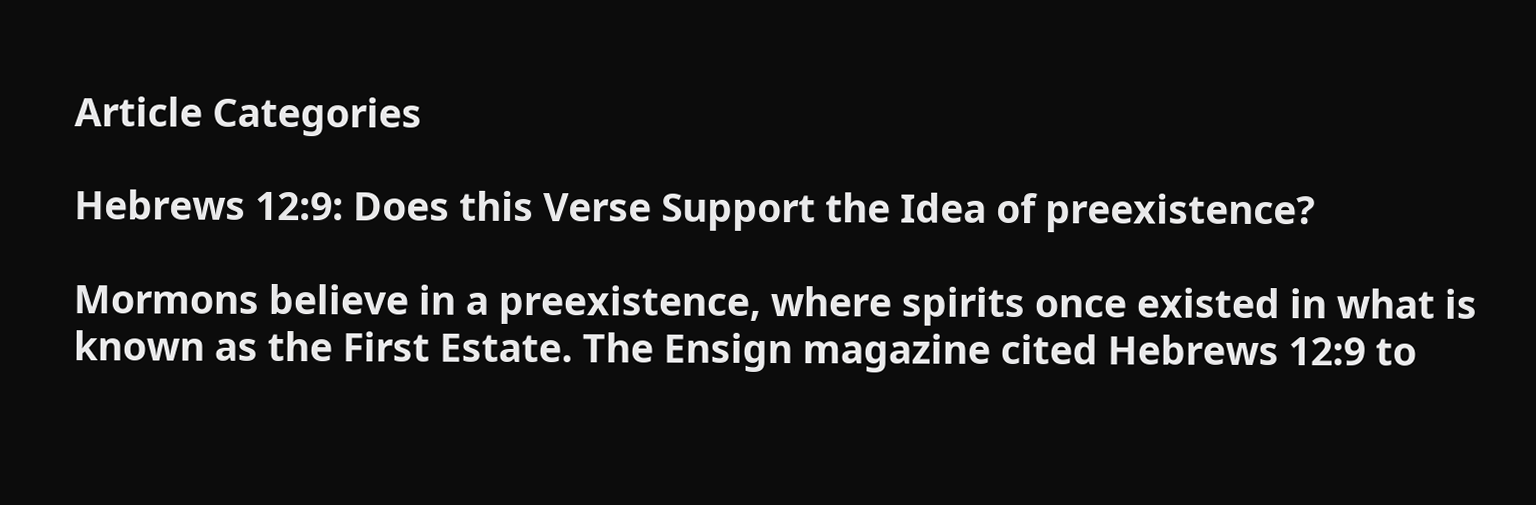Article Categories

Hebrews 12:9: Does this Verse Support the Idea of preexistence?

Mormons believe in a preexistence, where spirits once existed in what is known as the First Estate. The Ensign magazine cited Hebrews 12:9 to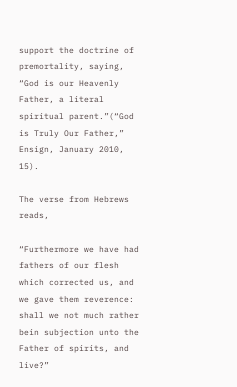support the doctrine of premortality, saying, “God is our Heavenly Father, a literal spiritual parent.”(“God is Truly Our Father,” Ensign, January 2010, 15).

The verse from Hebrews reads,

“Furthermore we have had fathers of our flesh which corrected us, and we gave them reverence: shall we not much rather bein subjection unto the Father of spirits, and live?”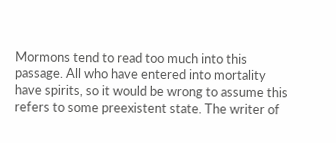Mormons tend to read too much into this passage. All who have entered into mortality have spirits, so it would be wrong to assume this refers to some preexistent state. The writer of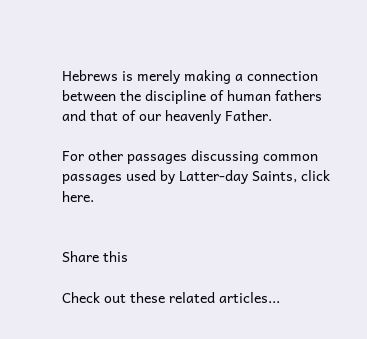Hebrews is merely making a connection between the discipline of human fathers and that of our heavenly Father.

For other passages discussing common passages used by Latter-day Saints, click here.


Share this

Check out these related articles...